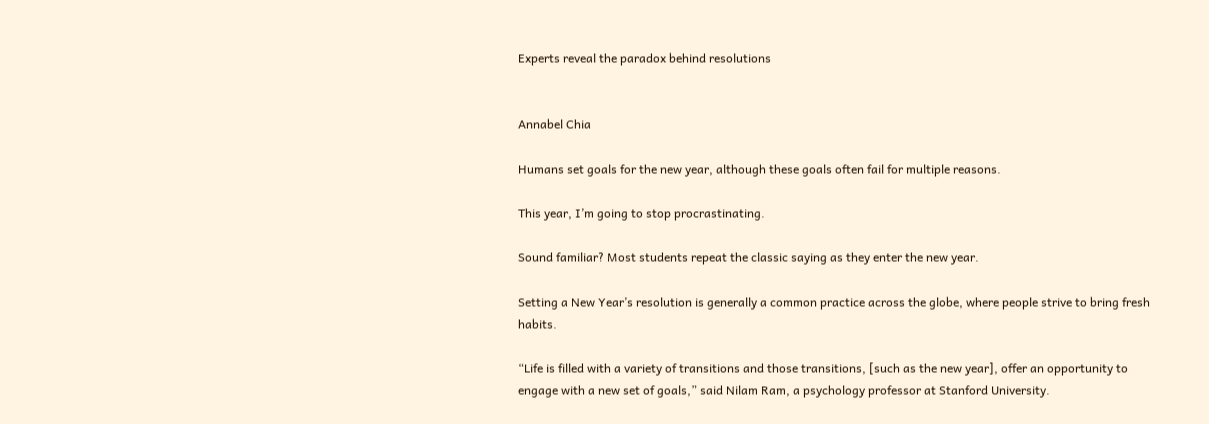Experts reveal the paradox behind resolutions


Annabel Chia

Humans set goals for the new year, although these goals often fail for multiple reasons.

This year, I’m going to stop procrastinating.

Sound familiar? Most students repeat the classic saying as they enter the new year.

Setting a New Year’s resolution is generally a common practice across the globe, where people strive to bring fresh habits.

“Life is filled with a variety of transitions and those transitions, [such as the new year], offer an opportunity to engage with a new set of goals,” said Nilam Ram, a psychology professor at Stanford University.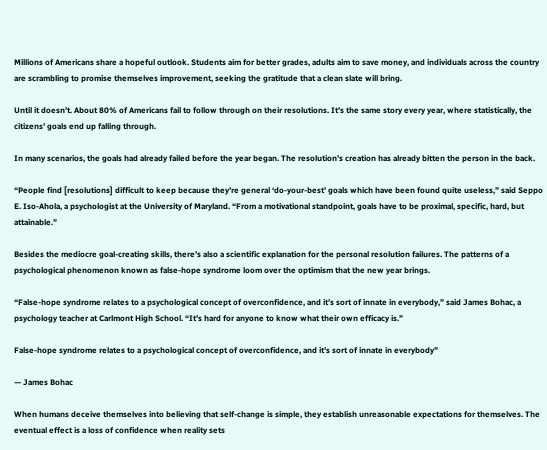Millions of Americans share a hopeful outlook. Students aim for better grades, adults aim to save money, and individuals across the country are scrambling to promise themselves improvement, seeking the gratitude that a clean slate will bring.

Until it doesn’t. About 80% of Americans fail to follow through on their resolutions. It’s the same story every year, where statistically, the citizens’ goals end up falling through.

In many scenarios, the goals had already failed before the year began. The resolution’s creation has already bitten the person in the back.

“People find [resolutions] difficult to keep because they’re general ‘do-your-best’ goals which have been found quite useless,” said Seppo E. Iso-Ahola, a psychologist at the University of Maryland. “From a motivational standpoint, goals have to be proximal, specific, hard, but attainable.”

Besides the mediocre goal-creating skills, there’s also a scientific explanation for the personal resolution failures. The patterns of a psychological phenomenon known as false-hope syndrome loom over the optimism that the new year brings.

“False-hope syndrome relates to a psychological concept of overconfidence, and it’s sort of innate in everybody,” said James Bohac, a psychology teacher at Carlmont High School. “It’s hard for anyone to know what their own efficacy is.”

False-hope syndrome relates to a psychological concept of overconfidence, and it’s sort of innate in everybody”

— James Bohac

When humans deceive themselves into believing that self-change is simple, they establish unreasonable expectations for themselves. The eventual effect is a loss of confidence when reality sets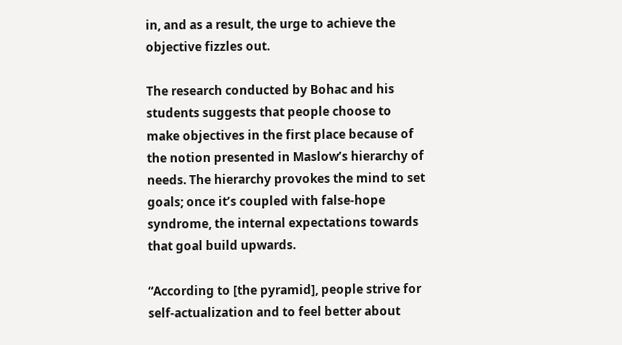in, and as a result, the urge to achieve the objective fizzles out.

The research conducted by Bohac and his students suggests that people choose to make objectives in the first place because of the notion presented in Maslow’s hierarchy of needs. The hierarchy provokes the mind to set goals; once it’s coupled with false-hope syndrome, the internal expectations towards that goal build upwards.

“According to [the pyramid], people strive for self-actualization and to feel better about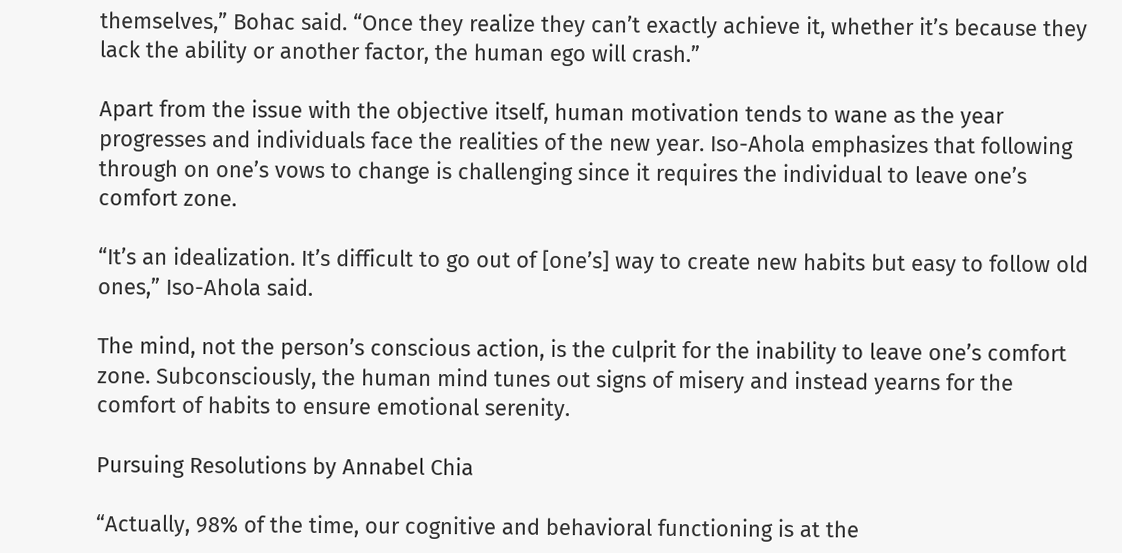themselves,” Bohac said. “Once they realize they can’t exactly achieve it, whether it’s because they lack the ability or another factor, the human ego will crash.”

Apart from the issue with the objective itself, human motivation tends to wane as the year progresses and individuals face the realities of the new year. Iso-Ahola emphasizes that following through on one’s vows to change is challenging since it requires the individual to leave one’s comfort zone.

“It’s an idealization. It’s difficult to go out of [one’s] way to create new habits but easy to follow old ones,” Iso-Ahola said.

The mind, not the person’s conscious action, is the culprit for the inability to leave one’s comfort zone. Subconsciously, the human mind tunes out signs of misery and instead yearns for the comfort of habits to ensure emotional serenity.

Pursuing Resolutions by Annabel Chia

“Actually, 98% of the time, our cognitive and behavioral functioning is at the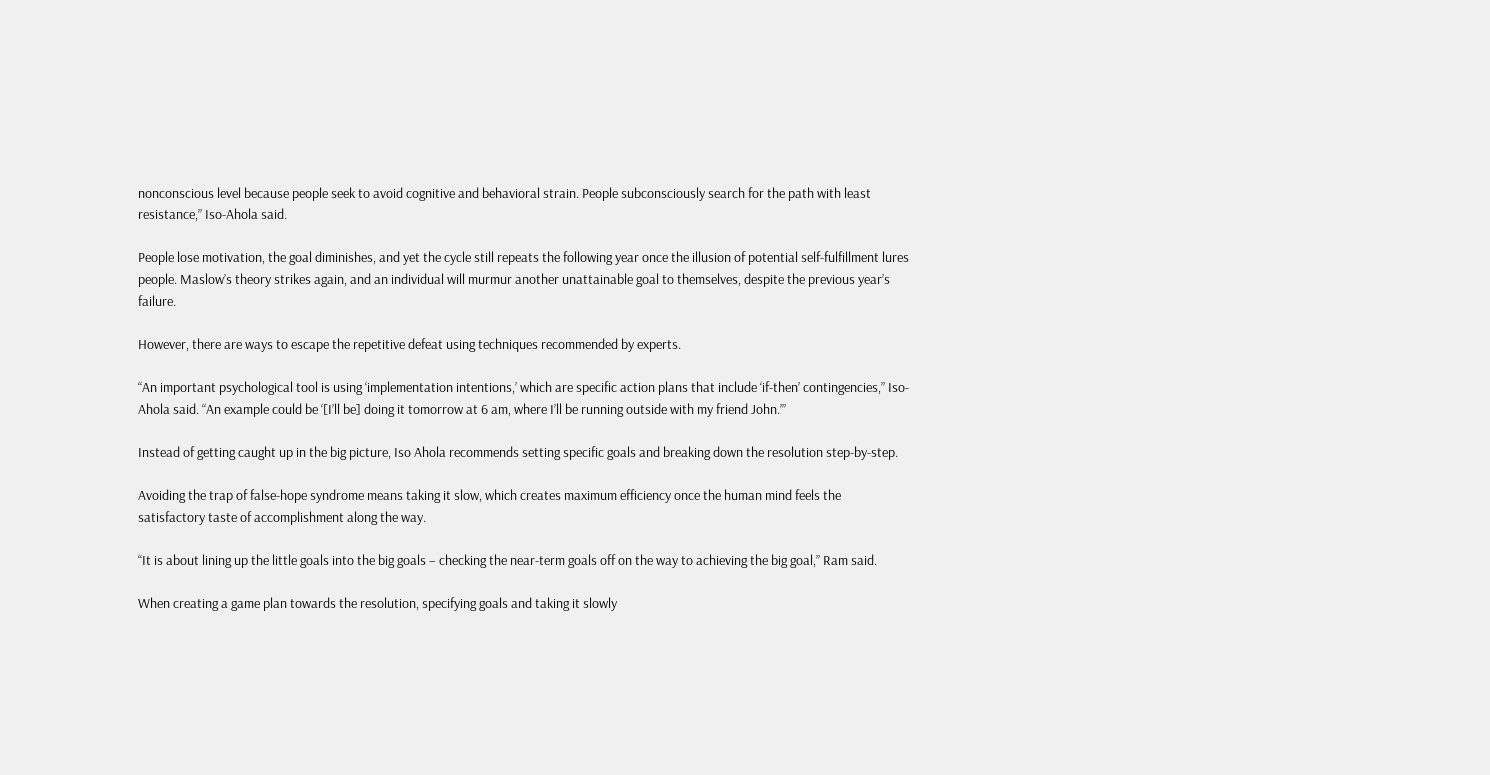nonconscious level because people seek to avoid cognitive and behavioral strain. People subconsciously search for the path with least resistance,” Iso-Ahola said.

People lose motivation, the goal diminishes, and yet the cycle still repeats the following year once the illusion of potential self-fulfillment lures people. Maslow’s theory strikes again, and an individual will murmur another unattainable goal to themselves, despite the previous year’s failure.

However, there are ways to escape the repetitive defeat using techniques recommended by experts.

“An important psychological tool is using ‘implementation intentions,’ which are specific action plans that include ‘if-then’ contingencies,” Iso-Ahola said. “An example could be ‘[I’ll be] doing it tomorrow at 6 am, where I’ll be running outside with my friend John.’”

Instead of getting caught up in the big picture, Iso Ahola recommends setting specific goals and breaking down the resolution step-by-step.

Avoiding the trap of false-hope syndrome means taking it slow, which creates maximum efficiency once the human mind feels the satisfactory taste of accomplishment along the way.

“It is about lining up the little goals into the big goals – checking the near-term goals off on the way to achieving the big goal,” Ram said.

When creating a game plan towards the resolution, specifying goals and taking it slowly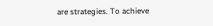are strategies. To achieve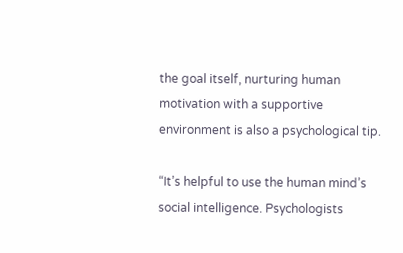the goal itself, nurturing human motivation with a supportive environment is also a psychological tip.

“It’s helpful to use the human mind’s social intelligence. Psychologists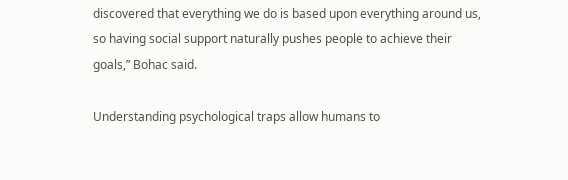discovered that everything we do is based upon everything around us, so having social support naturally pushes people to achieve their goals,” Bohac said.

Understanding psychological traps allow humans to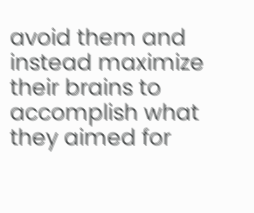avoid them and instead maximize their brains to accomplish what they aimed for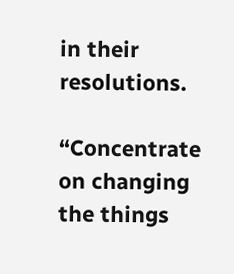in their resolutions.

“Concentrate on changing the things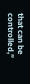that can be controlled,”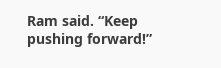Ram said. “Keep pushing forward!”